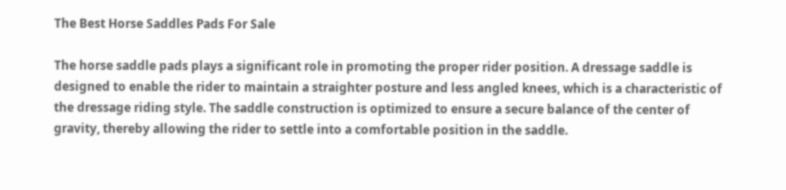The Best Horse Saddles Pads For Sale

The horse saddle pads plays a significant role in promoting the proper rider position. A dressage saddle is designed to enable the rider to maintain a straighter posture and less angled knees, which is a characteristic of the dressage riding style. The saddle construction is optimized to ensure a secure balance of the center of gravity, thereby allowing the rider to settle into a comfortable position in the saddle.